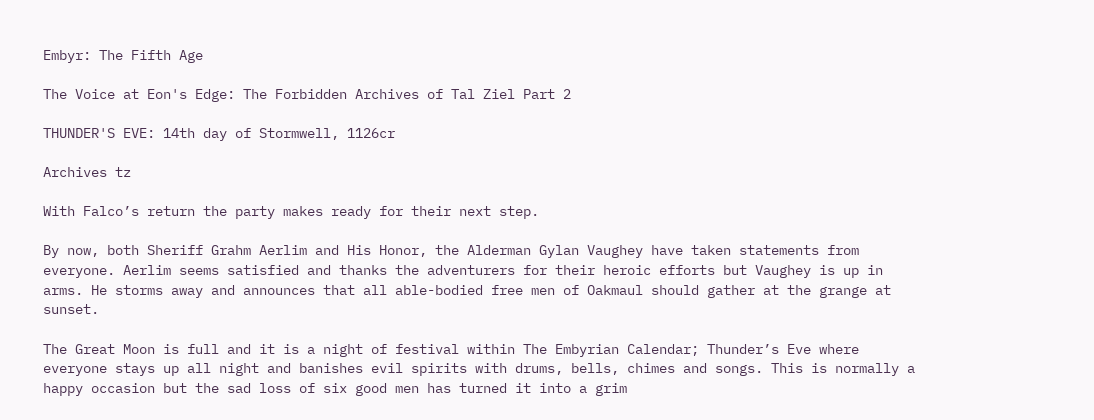Embyr: The Fifth Age

The Voice at Eon's Edge: The Forbidden Archives of Tal Ziel Part 2

THUNDER'S EVE: 14th day of Stormwell, 1126cr

Archives tz

With Falco’s return the party makes ready for their next step.

By now, both Sheriff Grahm Aerlim and His Honor, the Alderman Gylan Vaughey have taken statements from everyone. Aerlim seems satisfied and thanks the adventurers for their heroic efforts but Vaughey is up in arms. He storms away and announces that all able-bodied free men of Oakmaul should gather at the grange at sunset.

The Great Moon is full and it is a night of festival within The Embyrian Calendar; Thunder’s Eve where everyone stays up all night and banishes evil spirits with drums, bells, chimes and songs. This is normally a happy occasion but the sad loss of six good men has turned it into a grim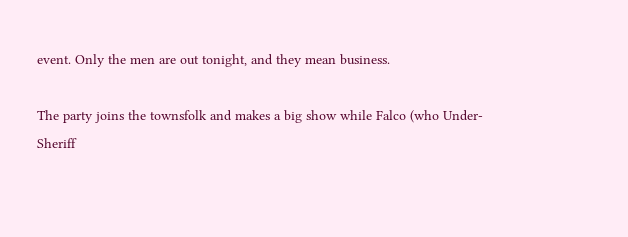event. Only the men are out tonight, and they mean business.

The party joins the townsfolk and makes a big show while Falco (who Under-Sheriff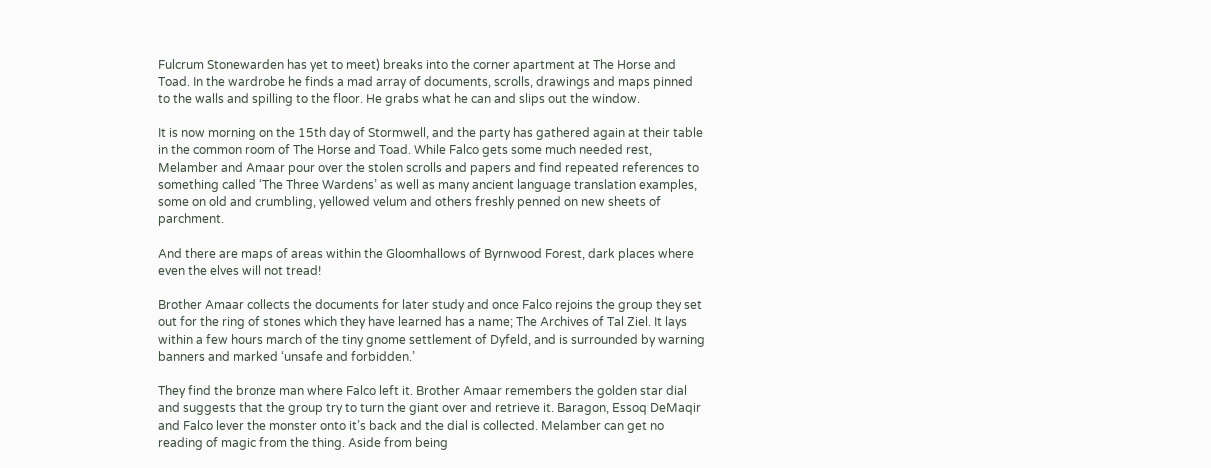Fulcrum Stonewarden has yet to meet) breaks into the corner apartment at The Horse and Toad. In the wardrobe he finds a mad array of documents, scrolls, drawings and maps pinned to the walls and spilling to the floor. He grabs what he can and slips out the window.

It is now morning on the 15th day of Stormwell, and the party has gathered again at their table in the common room of The Horse and Toad. While Falco gets some much needed rest, Melamber and Amaar pour over the stolen scrolls and papers and find repeated references to something called ‘The Three Wardens’ as well as many ancient language translation examples, some on old and crumbling, yellowed velum and others freshly penned on new sheets of parchment.

And there are maps of areas within the Gloomhallows of Byrnwood Forest, dark places where even the elves will not tread!

Brother Amaar collects the documents for later study and once Falco rejoins the group they set out for the ring of stones which they have learned has a name; The Archives of Tal Ziel. It lays within a few hours march of the tiny gnome settlement of Dyfeld, and is surrounded by warning banners and marked ‘unsafe and forbidden.’

They find the bronze man where Falco left it. Brother Amaar remembers the golden star dial and suggests that the group try to turn the giant over and retrieve it. Baragon, Essoq DeMaqir and Falco lever the monster onto it’s back and the dial is collected. Melamber can get no reading of magic from the thing. Aside from being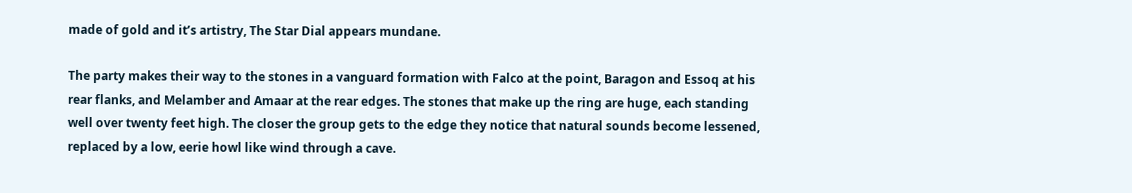made of gold and it’s artistry, The Star Dial appears mundane.

The party makes their way to the stones in a vanguard formation with Falco at the point, Baragon and Essoq at his rear flanks, and Melamber and Amaar at the rear edges. The stones that make up the ring are huge, each standing well over twenty feet high. The closer the group gets to the edge they notice that natural sounds become lessened, replaced by a low, eerie howl like wind through a cave.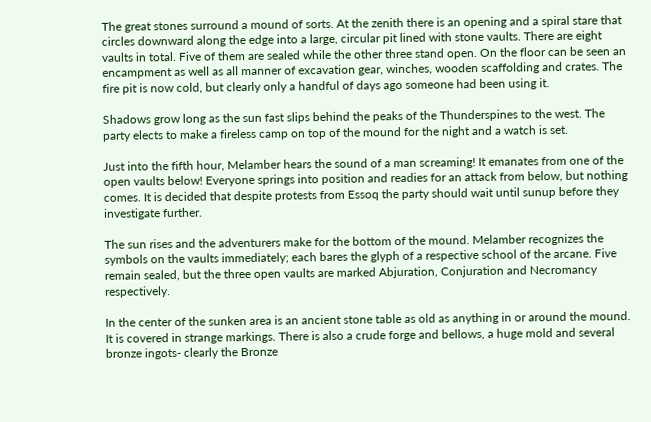The great stones surround a mound of sorts. At the zenith there is an opening and a spiral stare that circles downward along the edge into a large, circular pit lined with stone vaults. There are eight vaults in total. Five of them are sealed while the other three stand open. On the floor can be seen an encampment as well as all manner of excavation gear, winches, wooden scaffolding and crates. The fire pit is now cold, but clearly only a handful of days ago someone had been using it.

Shadows grow long as the sun fast slips behind the peaks of the Thunderspines to the west. The party elects to make a fireless camp on top of the mound for the night and a watch is set.

Just into the fifth hour, Melamber hears the sound of a man screaming! It emanates from one of the open vaults below! Everyone springs into position and readies for an attack from below, but nothing comes. It is decided that despite protests from Essoq the party should wait until sunup before they investigate further.

The sun rises and the adventurers make for the bottom of the mound. Melamber recognizes the symbols on the vaults immediately; each bares the glyph of a respective school of the arcane. Five remain sealed, but the three open vaults are marked Abjuration, Conjuration and Necromancy respectively.

In the center of the sunken area is an ancient stone table as old as anything in or around the mound. It is covered in strange markings. There is also a crude forge and bellows, a huge mold and several bronze ingots- clearly the Bronze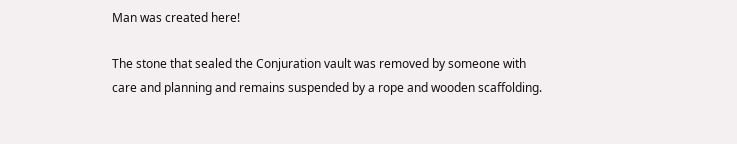Man was created here!

The stone that sealed the Conjuration vault was removed by someone with care and planning and remains suspended by a rope and wooden scaffolding.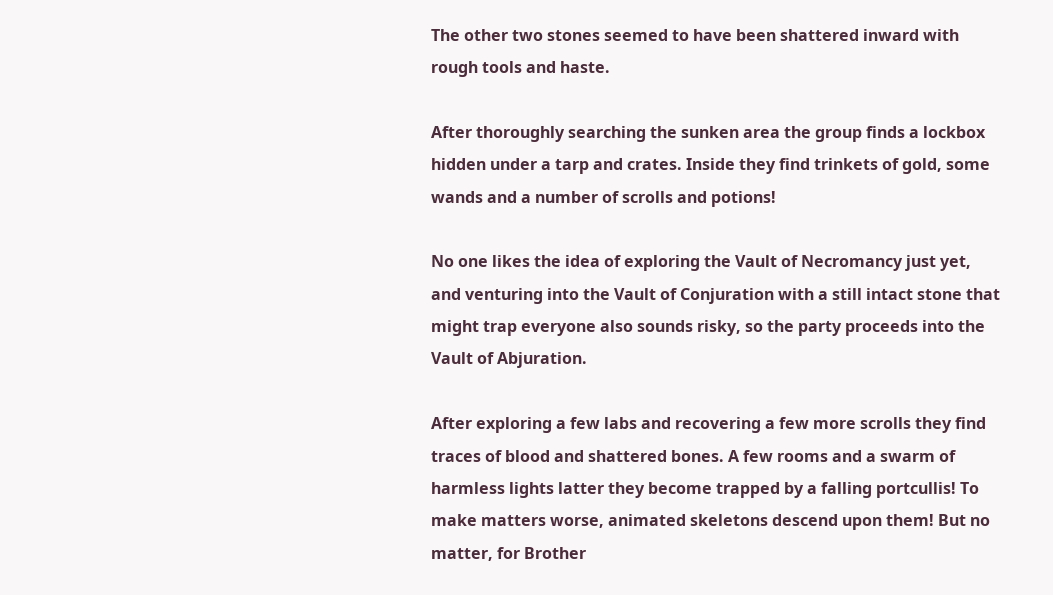The other two stones seemed to have been shattered inward with rough tools and haste.

After thoroughly searching the sunken area the group finds a lockbox hidden under a tarp and crates. Inside they find trinkets of gold, some wands and a number of scrolls and potions!

No one likes the idea of exploring the Vault of Necromancy just yet, and venturing into the Vault of Conjuration with a still intact stone that might trap everyone also sounds risky, so the party proceeds into the Vault of Abjuration.

After exploring a few labs and recovering a few more scrolls they find traces of blood and shattered bones. A few rooms and a swarm of harmless lights latter they become trapped by a falling portcullis! To make matters worse, animated skeletons descend upon them! But no matter, for Brother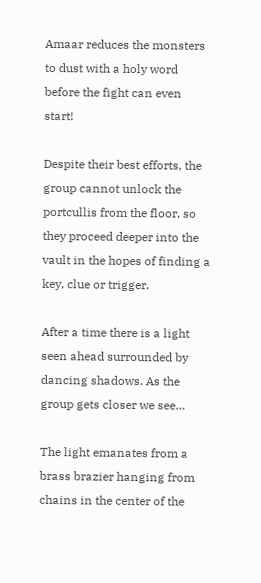Amaar reduces the monsters to dust with a holy word before the fight can even start!

Despite their best efforts, the group cannot unlock the portcullis from the floor, so they proceed deeper into the vault in the hopes of finding a key, clue or trigger.

After a time there is a light seen ahead surrounded by dancing shadows. As the group gets closer we see…

The light emanates from a brass brazier hanging from chains in the center of the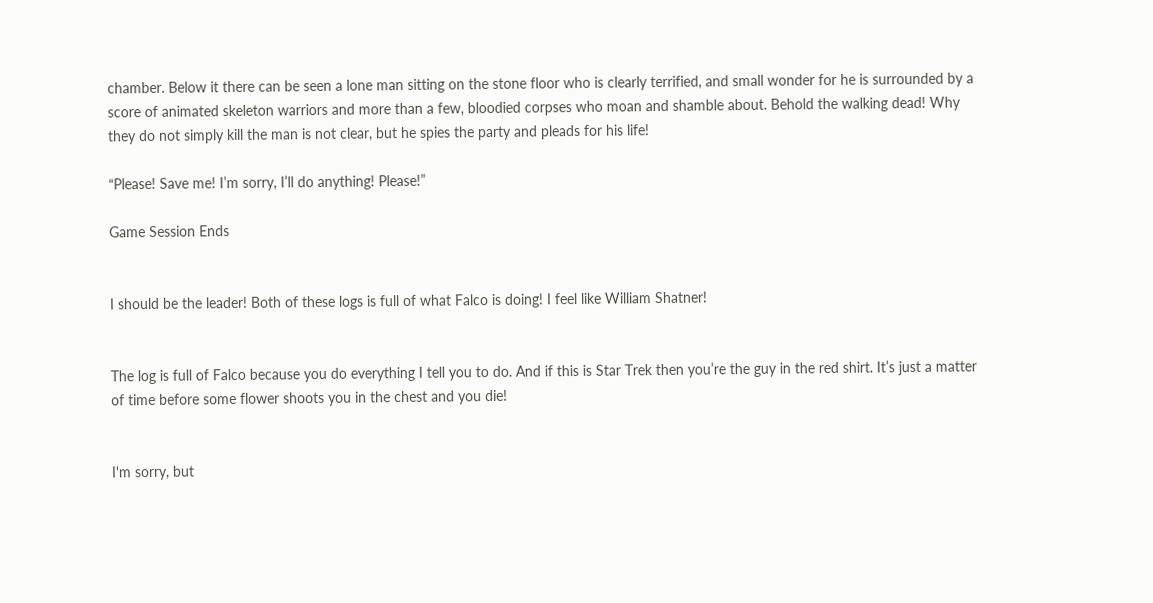chamber. Below it there can be seen a lone man sitting on the stone floor who is clearly terrified, and small wonder for he is surrounded by a score of animated skeleton warriors and more than a few, bloodied corpses who moan and shamble about. Behold the walking dead! Why they do not simply kill the man is not clear, but he spies the party and pleads for his life!

“Please! Save me! I’m sorry, I’ll do anything! Please!”

Game Session Ends


I should be the leader! Both of these logs is full of what Falco is doing! I feel like William Shatner!


The log is full of Falco because you do everything I tell you to do. And if this is Star Trek then you’re the guy in the red shirt. It’s just a matter of time before some flower shoots you in the chest and you die!


I'm sorry, but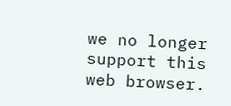we no longer support this web browser.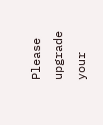Please upgrade your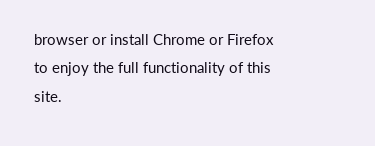browser or install Chrome or Firefox to enjoy the full functionality of this site.